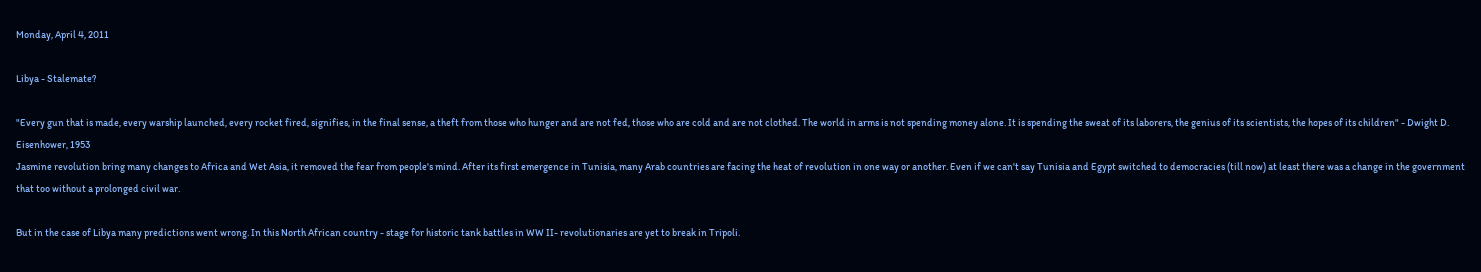Monday, April 4, 2011

Libya - Stalemate?

"Every gun that is made, every warship launched, every rocket fired, signifies, in the final sense, a theft from those who hunger and are not fed, those who are cold and are not clothed. The world in arms is not spending money alone. It is spending the sweat of its laborers, the genius of its scientists, the hopes of its children" - Dwight D. Eisenhower, 1953
Jasmine revolution bring many changes to Africa and Wet Asia, it removed the fear from people's mind. After its first emergence in Tunisia, many Arab countries are facing the heat of revolution in one way or another. Even if we can't say Tunisia and Egypt switched to democracies (till now) at least there was a change in the government that too without a prolonged civil war.

But in the case of Libya many predictions went wrong. In this North African country - stage for historic tank battles in WW II- revolutionaries are yet to break in Tripoli.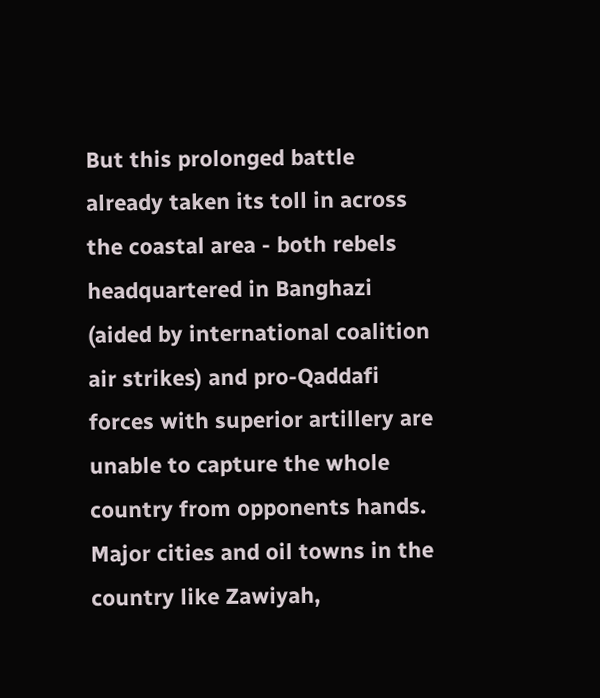But this prolonged battle already taken its toll in across the coastal area - both rebels headquartered in Banghazi (aided by international coalition air strikes) and pro-Qaddafi forces with superior artillery are unable to capture the whole country from opponents hands. Major cities and oil towns in the country like Zawiyah,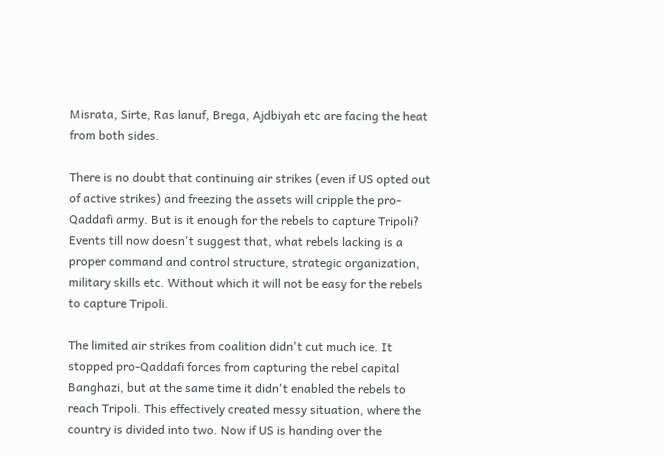Misrata, Sirte, Ras lanuf, Brega, Ajdbiyah etc are facing the heat from both sides.

There is no doubt that continuing air strikes (even if US opted out of active strikes) and freezing the assets will cripple the pro-Qaddafi army. But is it enough for the rebels to capture Tripoli? Events till now doesn't suggest that, what rebels lacking is a proper command and control structure, strategic organization, military skills etc. Without which it will not be easy for the rebels to capture Tripoli.

The limited air strikes from coalition didn't cut much ice. It stopped pro-Qaddafi forces from capturing the rebel capital Banghazi, but at the same time it didn't enabled the rebels to reach Tripoli. This effectively created messy situation, where the country is divided into two. Now if US is handing over the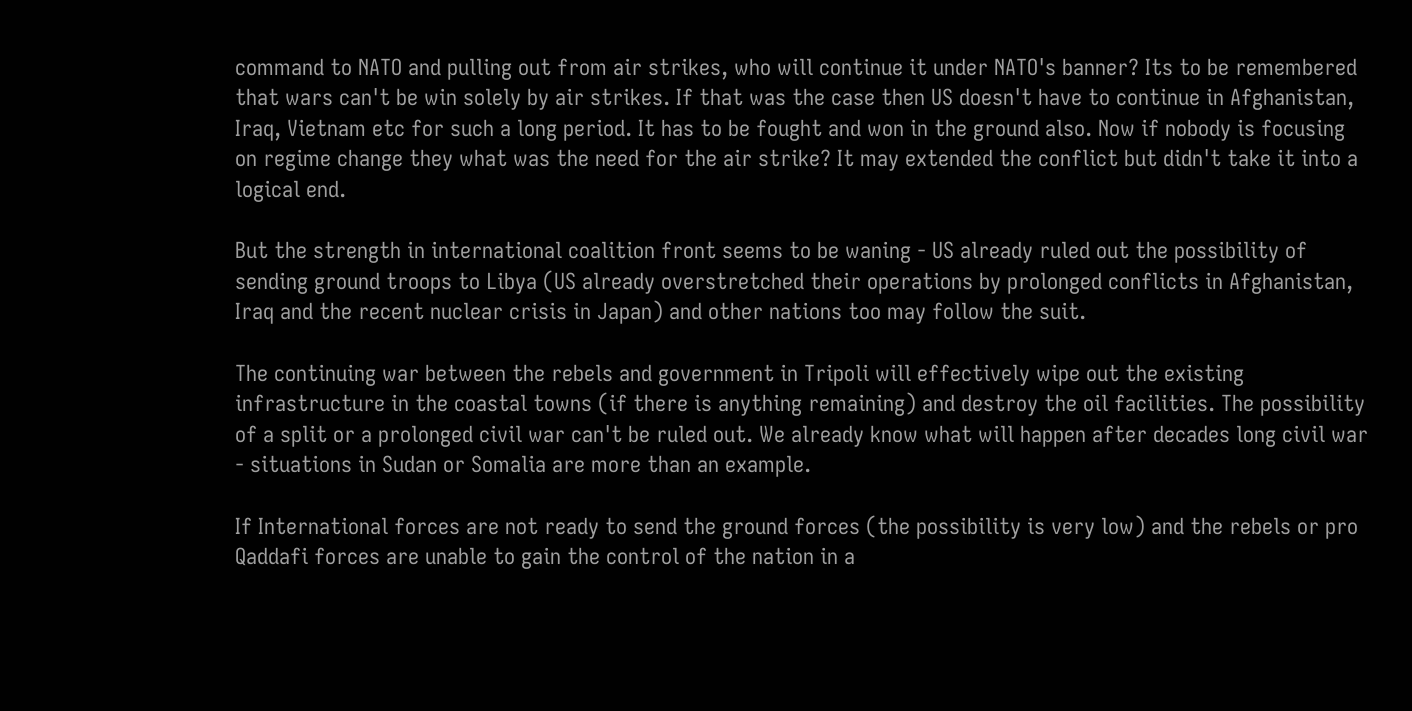command to NATO and pulling out from air strikes, who will continue it under NATO's banner? Its to be remembered that wars can't be win solely by air strikes. If that was the case then US doesn't have to continue in Afghanistan, Iraq, Vietnam etc for such a long period. It has to be fought and won in the ground also. Now if nobody is focusing on regime change they what was the need for the air strike? It may extended the conflict but didn't take it into a logical end.

But the strength in international coalition front seems to be waning - US already ruled out the possibility of sending ground troops to Libya (US already overstretched their operations by prolonged conflicts in Afghanistan, Iraq and the recent nuclear crisis in Japan) and other nations too may follow the suit.

The continuing war between the rebels and government in Tripoli will effectively wipe out the existing infrastructure in the coastal towns (if there is anything remaining) and destroy the oil facilities. The possibility of a split or a prolonged civil war can't be ruled out. We already know what will happen after decades long civil war - situations in Sudan or Somalia are more than an example.

If International forces are not ready to send the ground forces (the possibility is very low) and the rebels or pro Qaddafi forces are unable to gain the control of the nation in a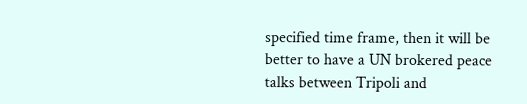specified time frame, then it will be better to have a UN brokered peace talks between Tripoli and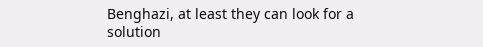Benghazi, at least they can look for a solution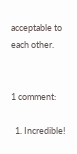acceptable to each other.


1 comment:

  1. Incredible!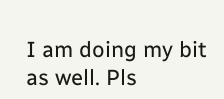I am doing my bit as well. Pls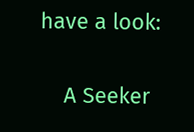have a look:

    A Seeker